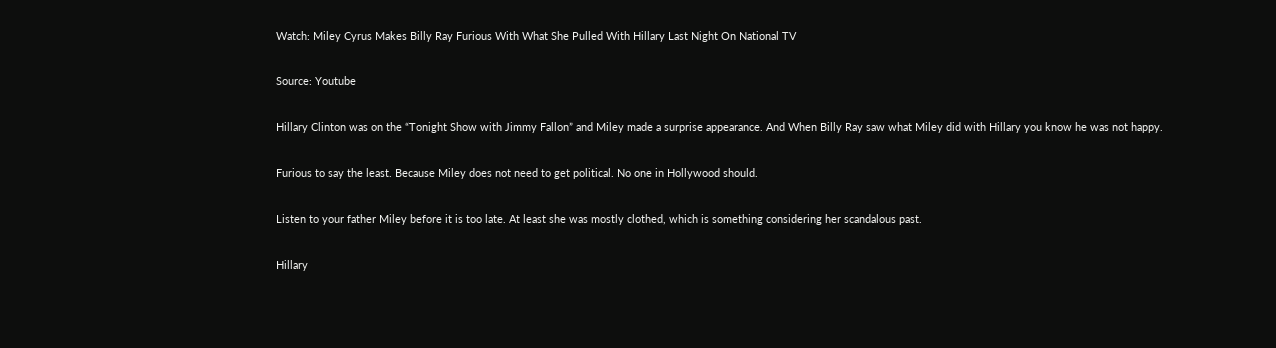Watch: Miley Cyrus Makes Billy Ray Furious With What She Pulled With Hillary Last Night On National TV

Source: Youtube

Hillary Clinton was on the “Tonight Show with Jimmy Fallon” and Miley made a surprise appearance. And When Billy Ray saw what Miley did with Hillary you know he was not happy.

Furious to say the least. Because Miley does not need to get political. No one in Hollywood should.

Listen to your father Miley before it is too late. At least she was mostly clothed, which is something considering her scandalous past.

Hillary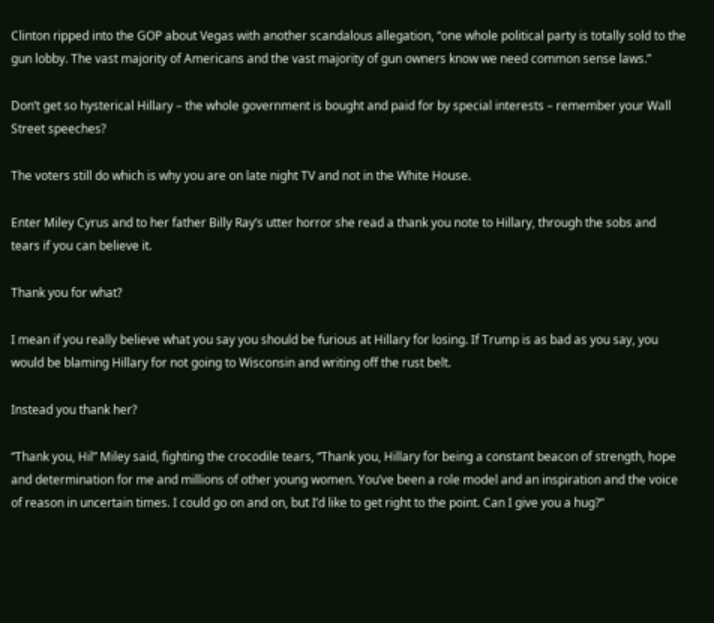Clinton ripped into the GOP about Vegas with another scandalous allegation, “one whole political party is totally sold to the gun lobby. The vast majority of Americans and the vast majority of gun owners know we need common sense laws.”

Don’t get so hysterical Hillary – the whole government is bought and paid for by special interests – remember your Wall Street speeches?

The voters still do which is why you are on late night TV and not in the White House.

Enter Miley Cyrus and to her father Billy Ray’s utter horror she read a thank you note to Hillary, through the sobs and tears if you can believe it.

Thank you for what?

I mean if you really believe what you say you should be furious at Hillary for losing. If Trump is as bad as you say, you would be blaming Hillary for not going to Wisconsin and writing off the rust belt.

Instead you thank her?

“Thank you, Hil” Miley said, fighting the crocodile tears, “Thank you, Hillary for being a constant beacon of strength, hope and determination for me and millions of other young women. You’ve been a role model and an inspiration and the voice of reason in uncertain times. I could go on and on, but I’d like to get right to the point. Can I give you a hug?”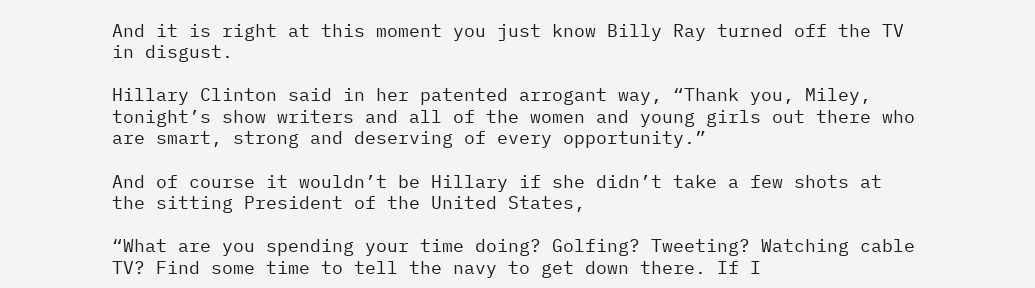And it is right at this moment you just know Billy Ray turned off the TV in disgust.

Hillary Clinton said in her patented arrogant way, “Thank you, Miley, tonight’s show writers and all of the women and young girls out there who are smart, strong and deserving of every opportunity.”

And of course it wouldn’t be Hillary if she didn’t take a few shots at the sitting President of the United States,

“What are you spending your time doing? Golfing? Tweeting? Watching cable TV? Find some time to tell the navy to get down there. If I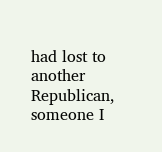had lost to another Republican, someone I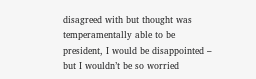disagreed with but thought was temperamentally able to be president, I would be disappointed – but I wouldn’t be so worried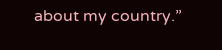about my country.”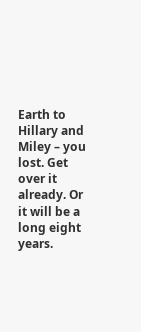Earth to Hillary and Miley – you lost. Get over it already. Or it will be a long eight years.